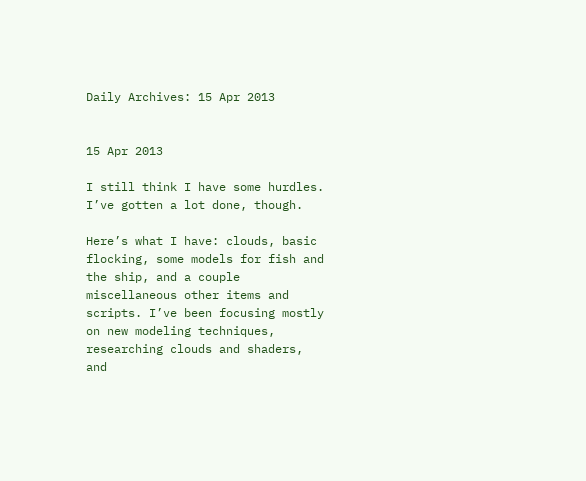Daily Archives: 15 Apr 2013


15 Apr 2013

I still think I have some hurdles. I’ve gotten a lot done, though.

Here’s what I have: clouds, basic flocking, some models for fish and the ship, and a couple miscellaneous other items and scripts. I’ve been focusing mostly on new modeling techniques, researching clouds and shaders, and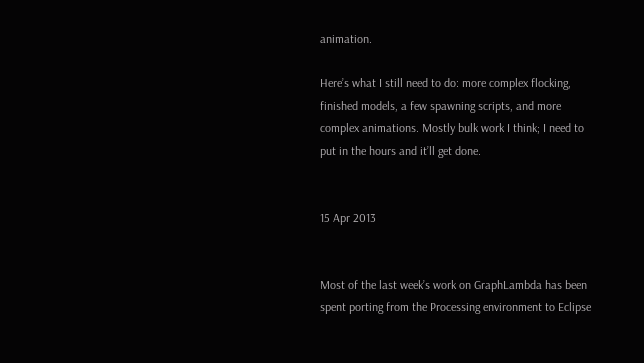animation.

Here’s what I still need to do: more complex flocking, finished models, a few spawning scripts, and more complex animations. Mostly bulk work I think; I need to put in the hours and it’ll get done.


15 Apr 2013


Most of the last week’s work on GraphLambda has been spent porting from the Processing environment to Eclipse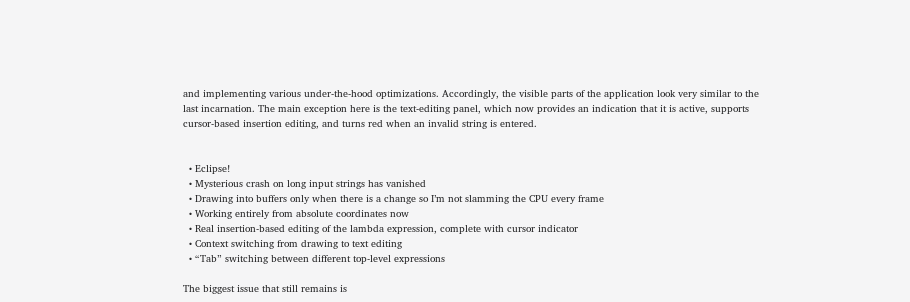and implementing various under-the-hood optimizations. Accordingly, the visible parts of the application look very similar to the last incarnation. The main exception here is the text-editing panel, which now provides an indication that it is active, supports cursor-based insertion editing, and turns red when an invalid string is entered.


  • Eclipse!
  • Mysterious crash on long input strings has vanished
  • Drawing into buffers only when there is a change so I’m not slamming the CPU every frame
  • Working entirely from absolute coordinates now
  • Real insertion-based editing of the lambda expression, complete with cursor indicator
  • Context switching from drawing to text editing
  • “Tab” switching between different top-level expressions

The biggest issue that still remains is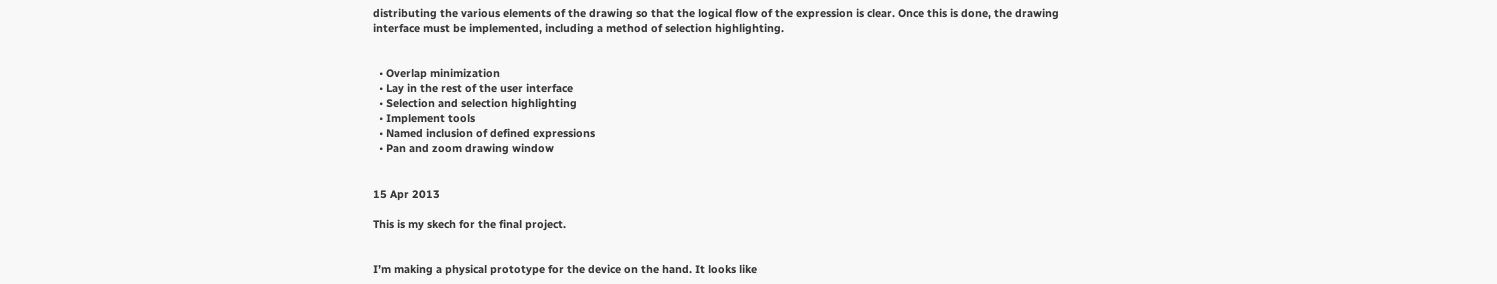distributing the various elements of the drawing so that the logical flow of the expression is clear. Once this is done, the drawing interface must be implemented, including a method of selection highlighting.


  • Overlap minimization
  • Lay in the rest of the user interface
  • Selection and selection highlighting
  • Implement tools
  • Named inclusion of defined expressions
  • Pan and zoom drawing window


15 Apr 2013

This is my skech for the final project.


I’m making a physical prototype for the device on the hand. It looks like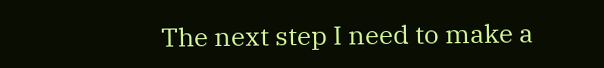The next step I need to make a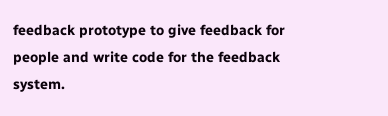feedback prototype to give feedback for people and write code for the feedback system.